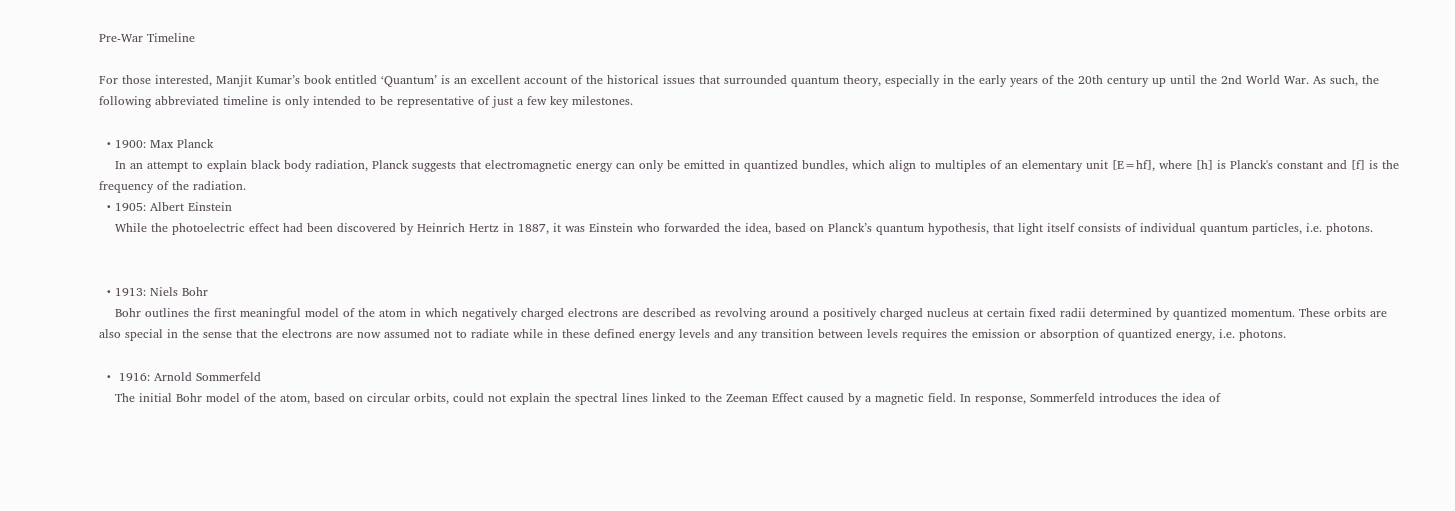Pre-War Timeline

For those interested, Manjit Kumar’s book entitled ‘Quantum’ is an excellent account of the historical issues that surrounded quantum theory, especially in the early years of the 20th century up until the 2nd World War. As such, the following abbreviated timeline is only intended to be representative of just a few key milestones.

  • 1900: Max Planck
    In an attempt to explain black body radiation, Planck suggests that electromagnetic energy can only be emitted in quantized bundles, which align to multiples of an elementary unit [E=hf], where [h] is Planck's constant and [f] is the frequency of the radiation.
  • 1905: Albert Einstein
    While the photoelectric effect had been discovered by Heinrich Hertz in 1887, it was Einstein who forwarded the idea, based on Planck’s quantum hypothesis, that light itself consists of individual quantum particles, i.e. photons.


  • 1913: Niels Bohr
    Bohr outlines the first meaningful model of the atom in which negatively charged electrons are described as revolving around a positively charged nucleus at certain fixed radii determined by quantized momentum. These orbits are also special in the sense that the electrons are now assumed not to radiate while in these defined energy levels and any transition between levels requires the emission or absorption of quantized energy, i.e. photons.

  •  1916: Arnold Sommerfeld
    The initial Bohr model of the atom, based on circular orbits, could not explain the spectral lines linked to the Zeeman Effect caused by a magnetic field. In response, Sommerfeld introduces the idea of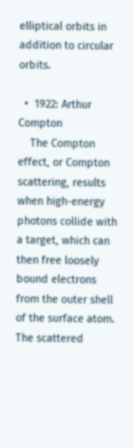elliptical orbits in addition to circular orbits.

  •  1922: Arthur Compton
    The Compton effect, or Compton scattering, results when high-energy photons collide with a target, which can then free loosely bound electrons from the outer shell of the surface atom. The scattered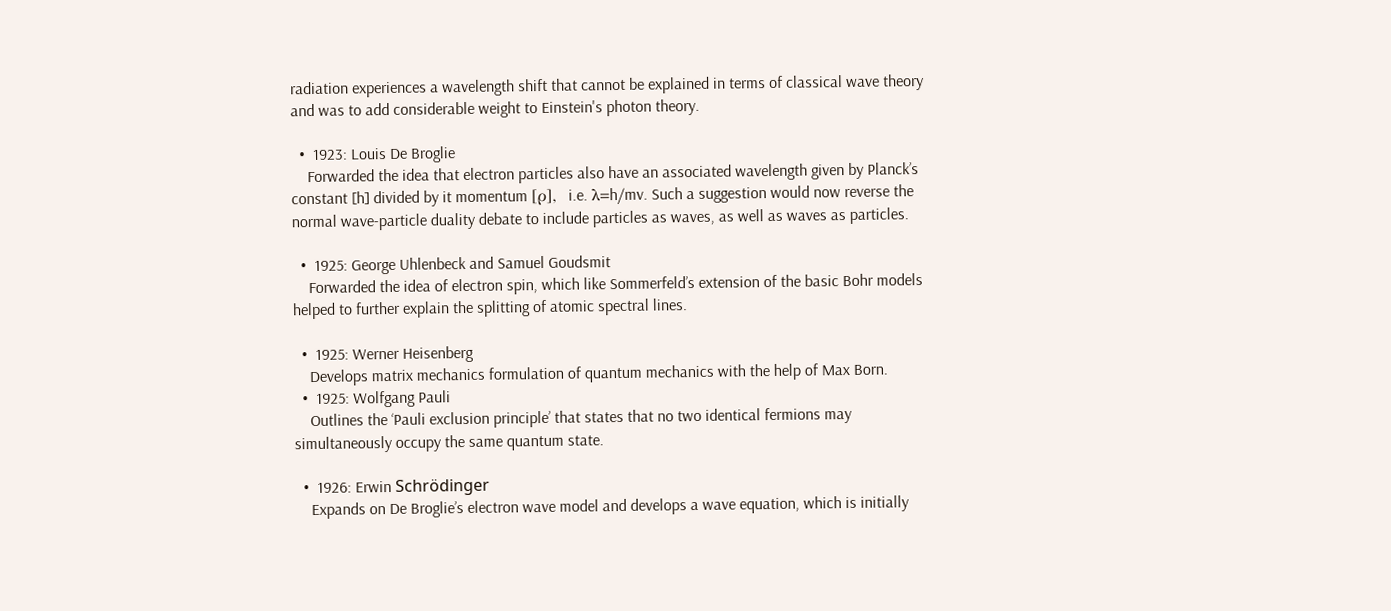radiation experiences a wavelength shift that cannot be explained in terms of classical wave theory and was to add considerable weight to Einstein's photon theory.

  •  1923: Louis De Broglie
    Forwarded the idea that electron particles also have an associated wavelength given by Planck’s constant [h] divided by it momentum [ρ],  i.e. λ=h/mv. Such a suggestion would now reverse the normal wave-particle duality debate to include particles as waves, as well as waves as particles.

  •  1925: George Uhlenbeck and Samuel Goudsmit
    Forwarded the idea of electron spin, which like Sommerfeld’s extension of the basic Bohr models helped to further explain the splitting of atomic spectral lines.

  •  1925: Werner Heisenberg
    Develops matrix mechanics formulation of quantum mechanics with the help of Max Born.
  •  1925: Wolfgang Pauli
    Outlines the ‘Pauli exclusion principle’ that states that no two identical fermions may simultaneously occupy the same quantum state.

  •  1926: Erwin Schrödinger
    Expands on De Broglie’s electron wave model and develops a wave equation, which is initially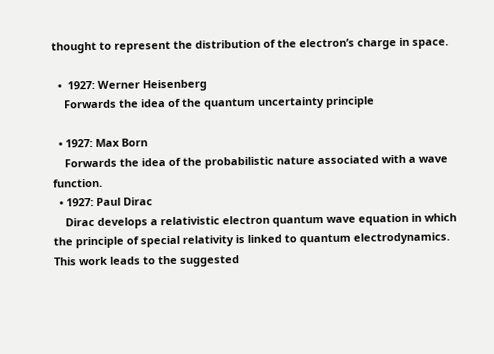thought to represent the distribution of the electron’s charge in space.

  •  1927: Werner Heisenberg
    Forwards the idea of the quantum uncertainty principle

  • 1927: Max Born
    Forwards the idea of the probabilistic nature associated with a wave function.
  • 1927: Paul Dirac
    Dirac develops a relativistic electron quantum wave equation in which the principle of special relativity is linked to quantum electrodynamics. This work leads to the suggested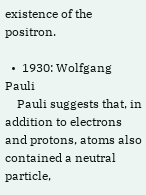existence of the positron.

  •  1930: Wolfgang Pauli
    Pauli suggests that, in addition to electrons and protons, atoms also contained a neutral particle,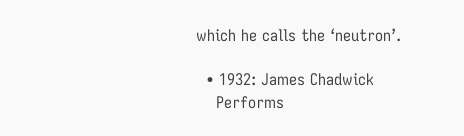which he calls the ‘neutron’.

  • 1932: James Chadwick
    Performs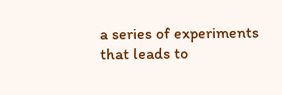a series of experiments that leads to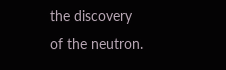the discovery of the neutron.